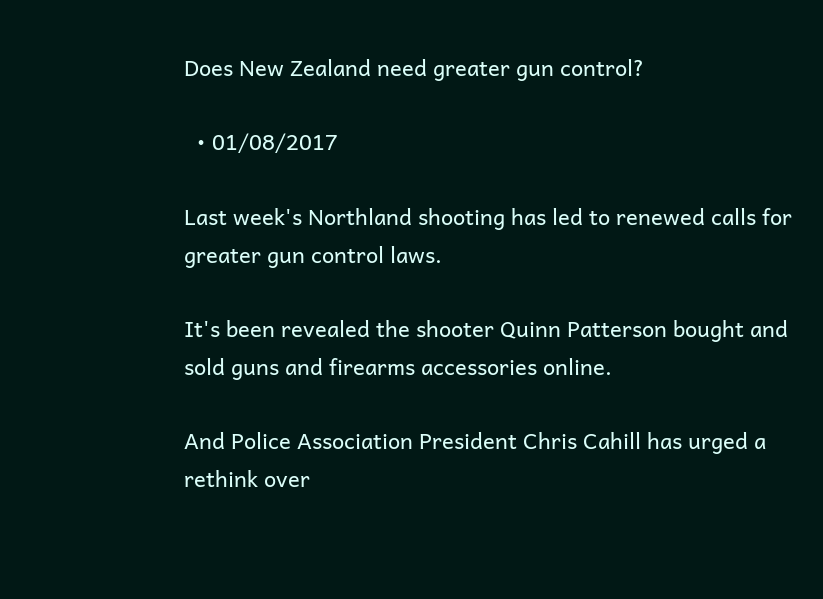Does New Zealand need greater gun control?

  • 01/08/2017

Last week's Northland shooting has led to renewed calls for greater gun control laws.

It's been revealed the shooter Quinn Patterson bought and sold guns and firearms accessories online.

And Police Association President Chris Cahill has urged a rethink over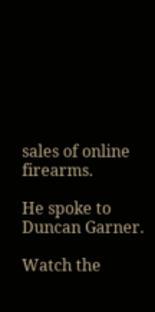sales of online firearms.

He spoke to Duncan Garner.

Watch the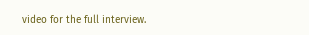video for the full interview.